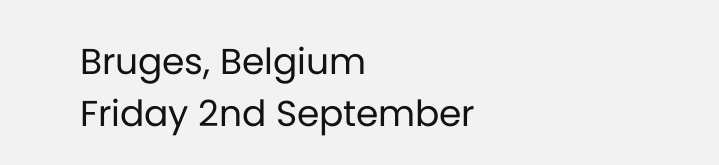Bruges, Belgium
Friday 2nd September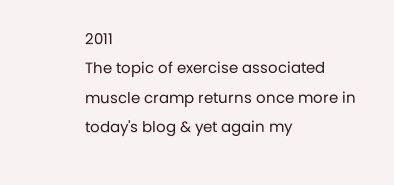2011
The topic of exercise associated muscle cramp returns once more in today's blog & yet again my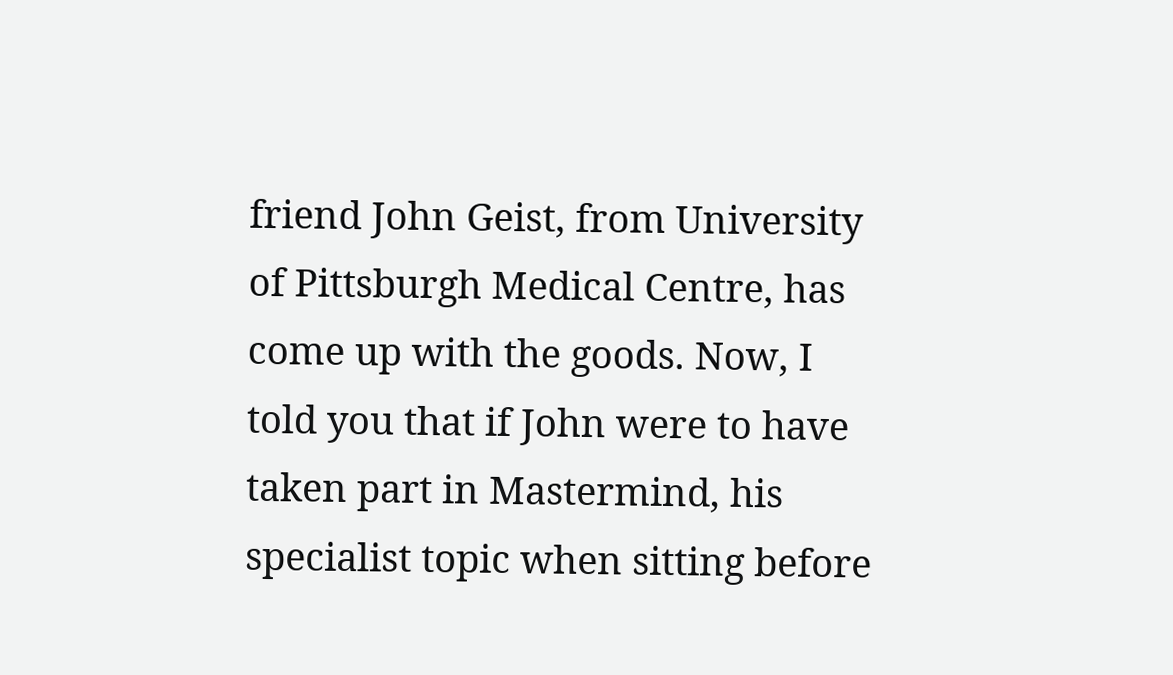friend John Geist, from University of Pittsburgh Medical Centre, has come up with the goods. Now, I told you that if John were to have taken part in Mastermind, his specialist topic when sitting before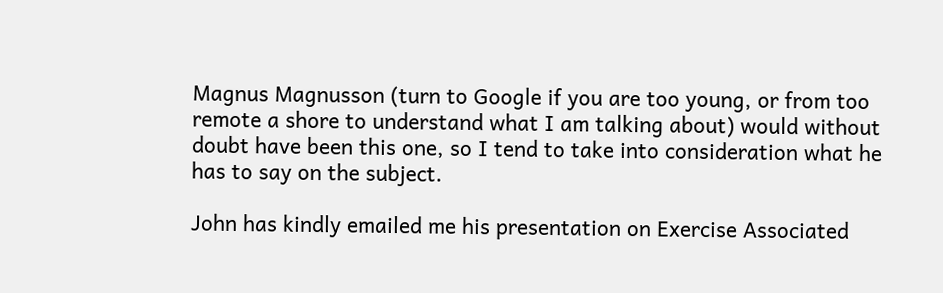Magnus Magnusson (turn to Google if you are too young, or from too remote a shore to understand what I am talking about) would without doubt have been this one, so I tend to take into consideration what he has to say on the subject.

John has kindly emailed me his presentation on Exercise Associated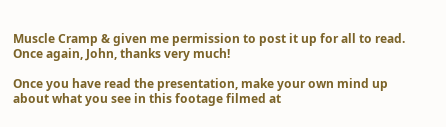Muscle Cramp & given me permission to post it up for all to read. Once again, John, thanks very much!

Once you have read the presentation, make your own mind up about what you see in this footage filmed at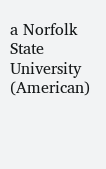a Norfolk State University (American)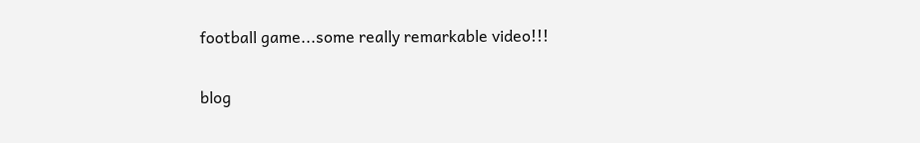football game...some really remarkable video!!!

blog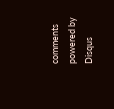comments powered by Disqus